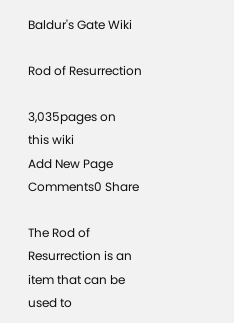Baldur's Gate Wiki

Rod of Resurrection

3,035pages on
this wiki
Add New Page
Comments0 Share

The Rod of Resurrection is an item that can be used to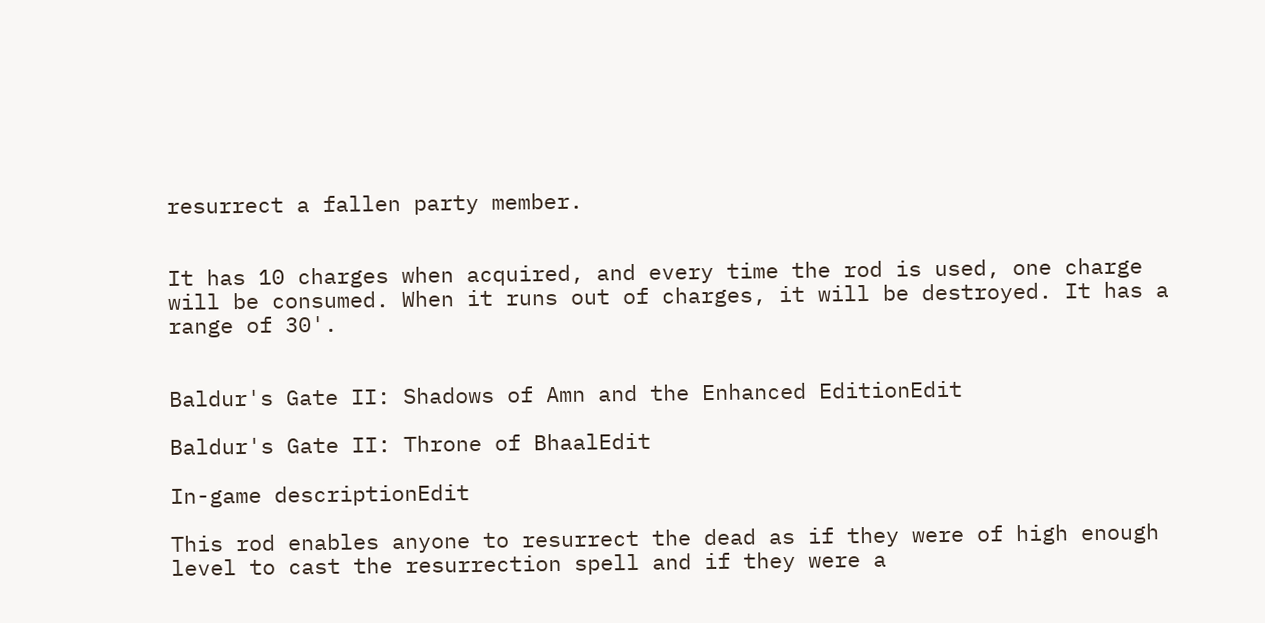resurrect a fallen party member.


It has 10 charges when acquired, and every time the rod is used, one charge will be consumed. When it runs out of charges, it will be destroyed. It has a range of 30'.


Baldur's Gate II: Shadows of Amn and the Enhanced EditionEdit

Baldur's Gate II: Throne of BhaalEdit

In-game descriptionEdit

This rod enables anyone to resurrect the dead as if they were of high enough level to cast the resurrection spell and if they were a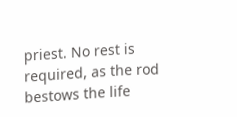priest. No rest is required, as the rod bestows the life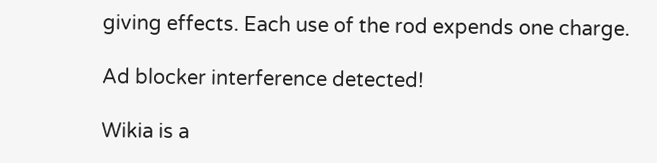giving effects. Each use of the rod expends one charge.

Ad blocker interference detected!

Wikia is a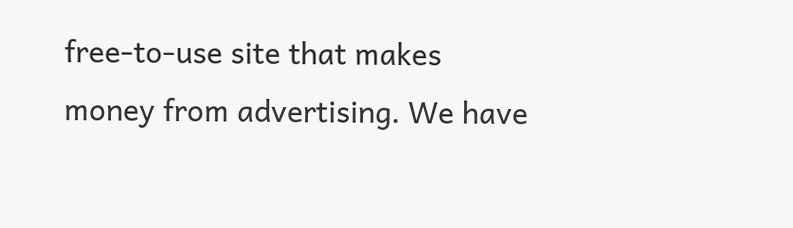free-to-use site that makes money from advertising. We have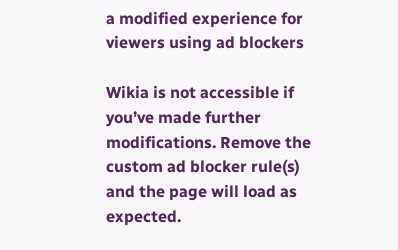a modified experience for viewers using ad blockers

Wikia is not accessible if you’ve made further modifications. Remove the custom ad blocker rule(s) and the page will load as expected.